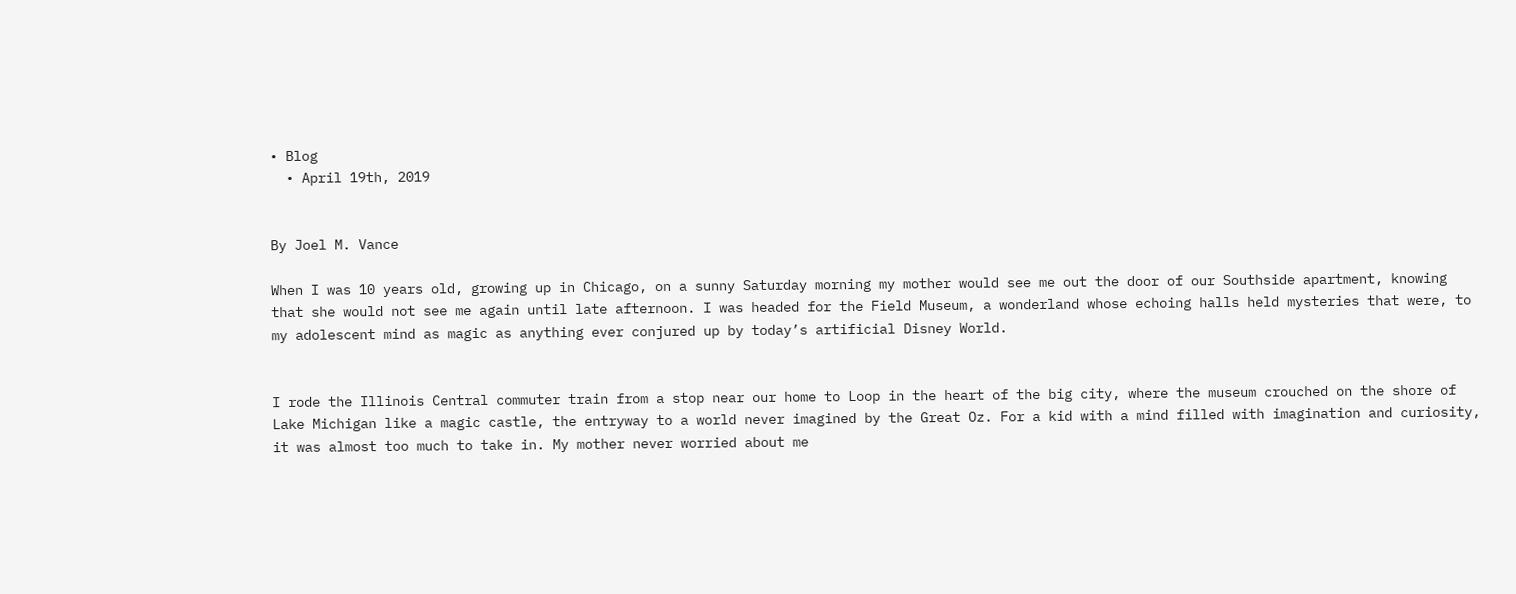• Blog
  • April 19th, 2019


By Joel M. Vance

When I was 10 years old, growing up in Chicago, on a sunny Saturday morning my mother would see me out the door of our Southside apartment, knowing that she would not see me again until late afternoon. I was headed for the Field Museum, a wonderland whose echoing halls held mysteries that were, to my adolescent mind as magic as anything ever conjured up by today’s artificial Disney World.


I rode the Illinois Central commuter train from a stop near our home to Loop in the heart of the big city, where the museum crouched on the shore of Lake Michigan like a magic castle, the entryway to a world never imagined by the Great Oz. For a kid with a mind filled with imagination and curiosity, it was almost too much to take in. My mother never worried about me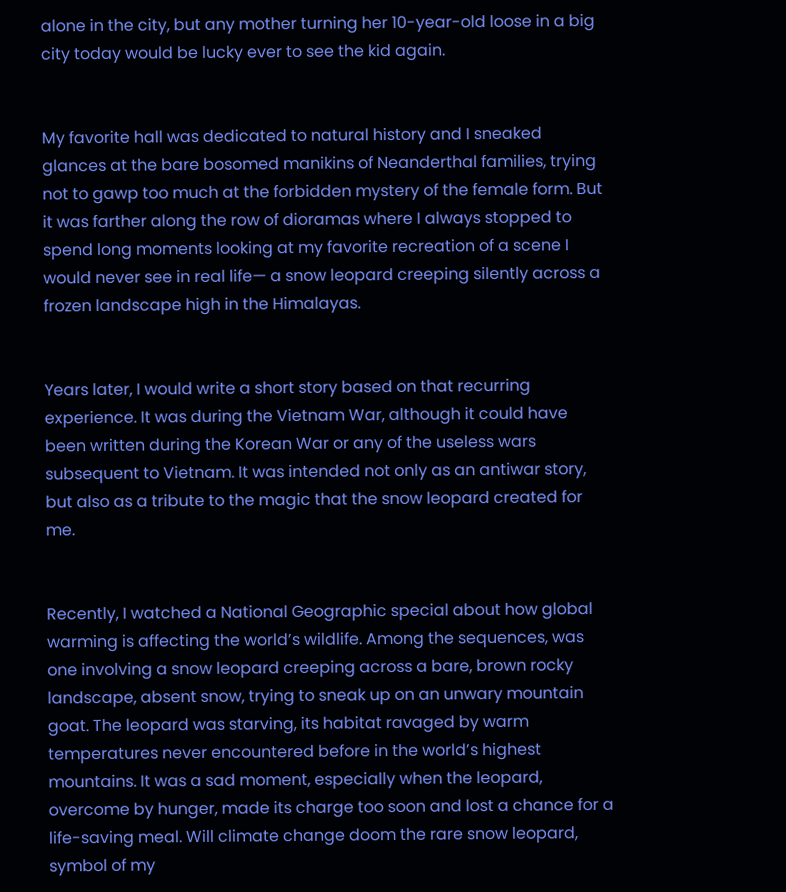alone in the city, but any mother turning her 10-year-old loose in a big city today would be lucky ever to see the kid again.


My favorite hall was dedicated to natural history and I sneaked glances at the bare bosomed manikins of Neanderthal families, trying not to gawp too much at the forbidden mystery of the female form. But it was farther along the row of dioramas where I always stopped to spend long moments looking at my favorite recreation of a scene I would never see in real life— a snow leopard creeping silently across a frozen landscape high in the Himalayas.


Years later, I would write a short story based on that recurring experience. It was during the Vietnam War, although it could have been written during the Korean War or any of the useless wars subsequent to Vietnam. It was intended not only as an antiwar story, but also as a tribute to the magic that the snow leopard created for me.


Recently, I watched a National Geographic special about how global warming is affecting the world’s wildlife. Among the sequences, was one involving a snow leopard creeping across a bare, brown rocky landscape, absent snow, trying to sneak up on an unwary mountain goat. The leopard was starving, its habitat ravaged by warm temperatures never encountered before in the world’s highest mountains. It was a sad moment, especially when the leopard, overcome by hunger, made its charge too soon and lost a chance for a life-saving meal. Will climate change doom the rare snow leopard, symbol of my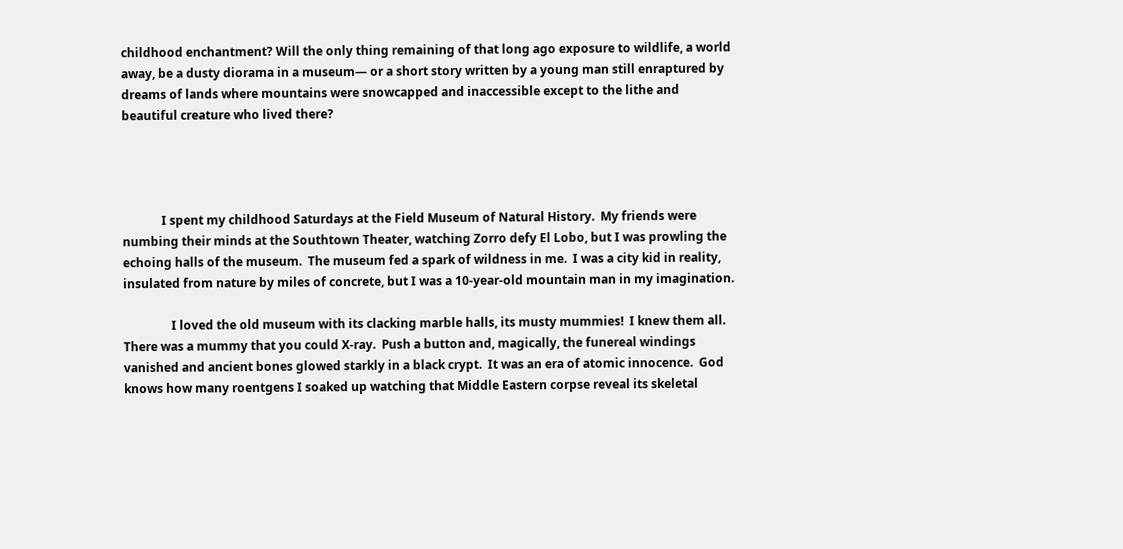childhood enchantment? Will the only thing remaining of that long ago exposure to wildlife, a world away, be a dusty diorama in a museum— or a short story written by a young man still enraptured by dreams of lands where mountains were snowcapped and inaccessible except to the lithe and beautiful creature who lived there?




             I spent my childhood Saturdays at the Field Museum of Natural History.  My friends were numbing their minds at the Southtown Theater, watching Zorro defy El Lobo, but I was prowling the echoing halls of the museum.  The museum fed a spark of wildness in me.  I was a city kid in reality, insulated from nature by miles of concrete, but I was a 10-year-old mountain man in my imagination.

                I loved the old museum with its clacking marble halls, its musty mummies!  I knew them all.  There was a mummy that you could X-ray.  Push a button and, magically, the funereal windings vanished and ancient bones glowed starkly in a black crypt.  It was an era of atomic innocence.  God knows how many roentgens I soaked up watching that Middle Eastern corpse reveal its skeletal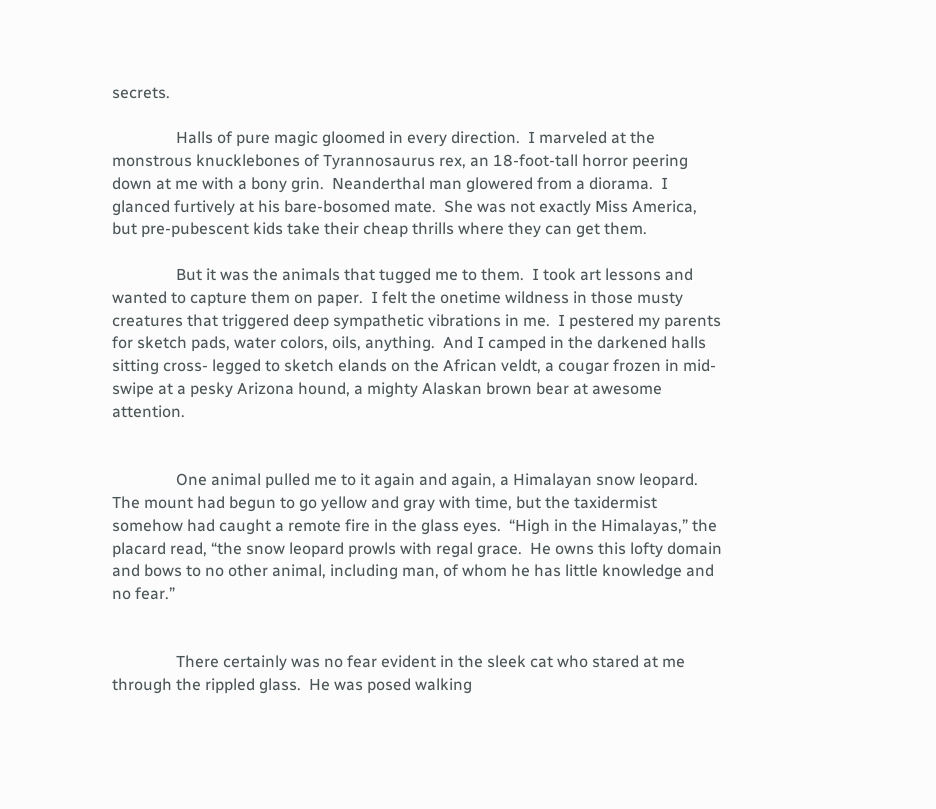secrets.

                Halls of pure magic gloomed in every direction.  I marveled at the monstrous knucklebones of Tyrannosaurus rex, an 18-foot-tall horror peering down at me with a bony grin.  Neanderthal man glowered from a diorama.  I glanced furtively at his bare-bosomed mate.  She was not exactly Miss America, but pre-pubescent kids take their cheap thrills where they can get them.

                But it was the animals that tugged me to them.  I took art lessons and wanted to capture them on paper.  I felt the onetime wildness in those musty creatures that triggered deep sympathetic vibrations in me.  I pestered my parents for sketch pads, water colors, oils, anything.  And I camped in the darkened halls sitting cross- legged to sketch elands on the African veldt, a cougar frozen in mid-swipe at a pesky Arizona hound, a mighty Alaskan brown bear at awesome attention.


                One animal pulled me to it again and again, a Himalayan snow leopard.  The mount had begun to go yellow and gray with time, but the taxidermist somehow had caught a remote fire in the glass eyes.  “High in the Himalayas,” the placard read, “the snow leopard prowls with regal grace.  He owns this lofty domain and bows to no other animal, including man, of whom he has little knowledge and no fear.”


                There certainly was no fear evident in the sleek cat who stared at me through the rippled glass.  He was posed walking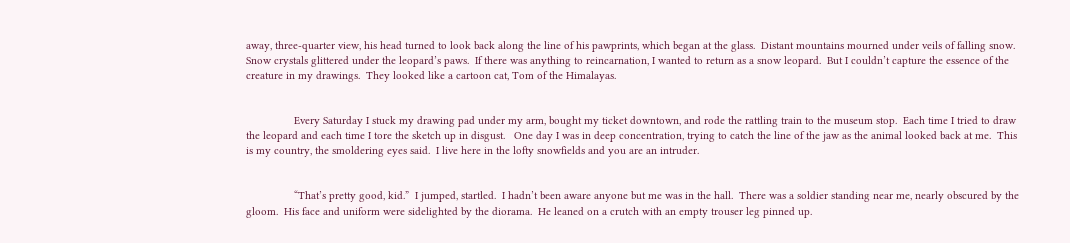away, three-quarter view, his head turned to look back along the line of his pawprints, which began at the glass.  Distant mountains mourned under veils of falling snow.  Snow crystals glittered under the leopard’s paws.  If there was anything to reincarnation, I wanted to return as a snow leopard.  But I couldn’t capture the essence of the creature in my drawings.  They looked like a cartoon cat, Tom of the Himalayas.


                Every Saturday I stuck my drawing pad under my arm, bought my ticket downtown, and rode the rattling train to the museum stop.  Each time I tried to draw the leopard and each time I tore the sketch up in disgust.   One day I was in deep concentration, trying to catch the line of the jaw as the animal looked back at me.  This is my country, the smoldering eyes said.  I live here in the lofty snowfields and you are an intruder.


                “That’s pretty good, kid.”  I jumped, startled.  I hadn’t been aware anyone but me was in the hall.  There was a soldier standing near me, nearly obscured by the gloom.  His face and uniform were sidelighted by the diorama.  He leaned on a crutch with an empty trouser leg pinned up.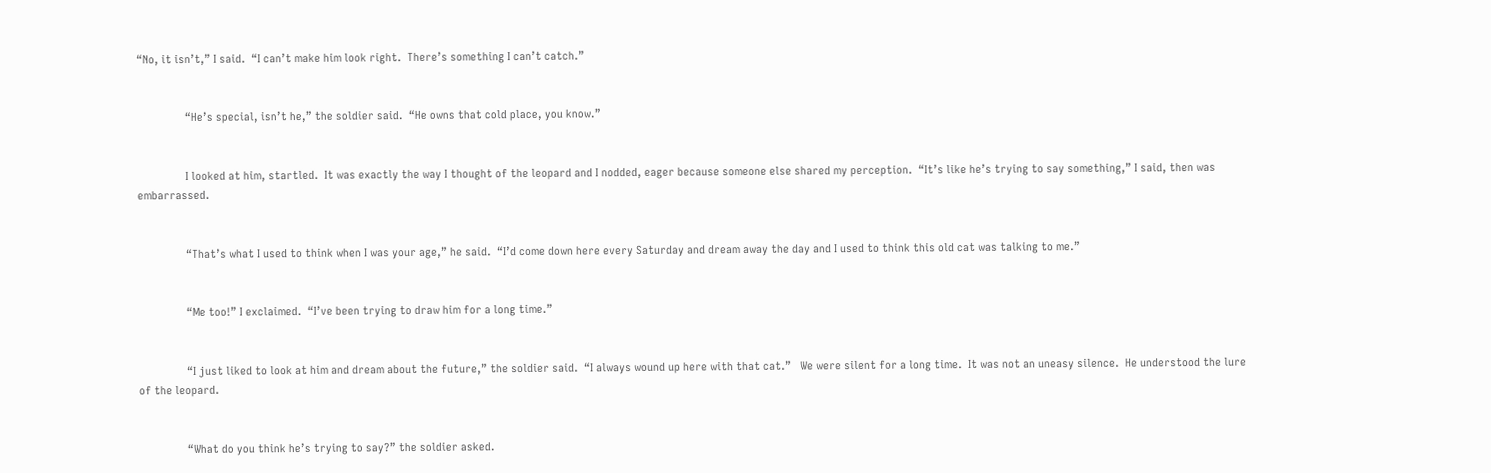“No, it isn’t,” I said.  “I can’t make him look right.  There’s something I can’t catch.”


                “He’s special, isn’t he,” the soldier said.  “He owns that cold place, you know.”


                I looked at him, startled.  It was exactly the way I thought of the leopard and I nodded, eager because someone else shared my perception.  “It’s like he’s trying to say something,” I said, then was embarrassed.


                “That’s what I used to think when I was your age,” he said.  “I’d come down here every Saturday and dream away the day and I used to think this old cat was talking to me.”


                “Me too!” I exclaimed.  “I’ve been trying to draw him for a long time.”


                “I just liked to look at him and dream about the future,” the soldier said.  “I always wound up here with that cat.”   We were silent for a long time.  It was not an uneasy silence.  He understood the lure of the leopard.


                “What do you think he’s trying to say?” the soldier asked.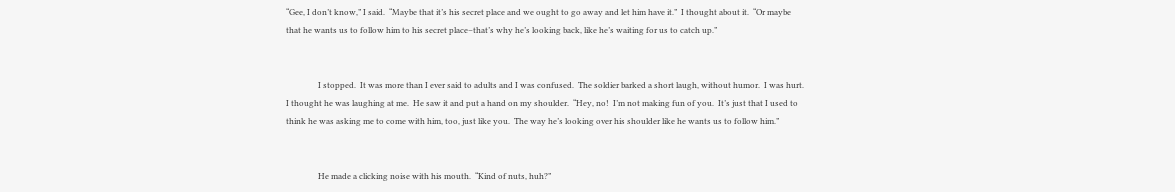“Gee, I don’t know,” I said.  “Maybe that it’s his secret place and we ought to go away and let him have it.”  I thought about it.  “Or maybe that he wants us to follow him to his secret place–that’s why he’s looking back, like he’s waiting for us to catch up.”


                I stopped.  It was more than I ever said to adults and I was confused.  The soldier barked a short laugh, without humor.  I was hurt.  I thought he was laughing at me.  He saw it and put a hand on my shoulder.  “Hey, no!  I’m not making fun of you.  It’s just that I used to think he was asking me to come with him, too, just like you.  The way he’s looking over his shoulder like he wants us to follow him.”


                He made a clicking noise with his mouth.  “Kind of nuts, huh?”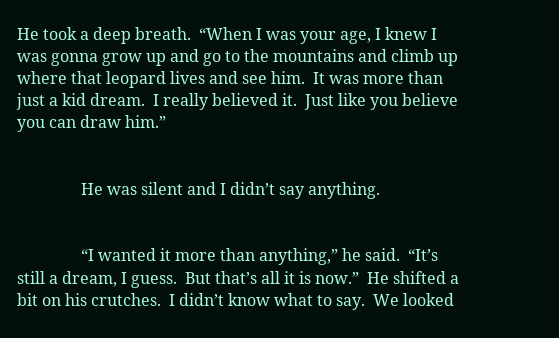He took a deep breath.  “When I was your age, I knew I was gonna grow up and go to the mountains and climb up where that leopard lives and see him.  It was more than just a kid dream.  I really believed it.  Just like you believe you can draw him.”


                He was silent and I didn’t say anything.


                “I wanted it more than anything,” he said.  “It’s still a dream, I guess.  But that’s all it is now.”  He shifted a bit on his crutches.  I didn’t know what to say.  We looked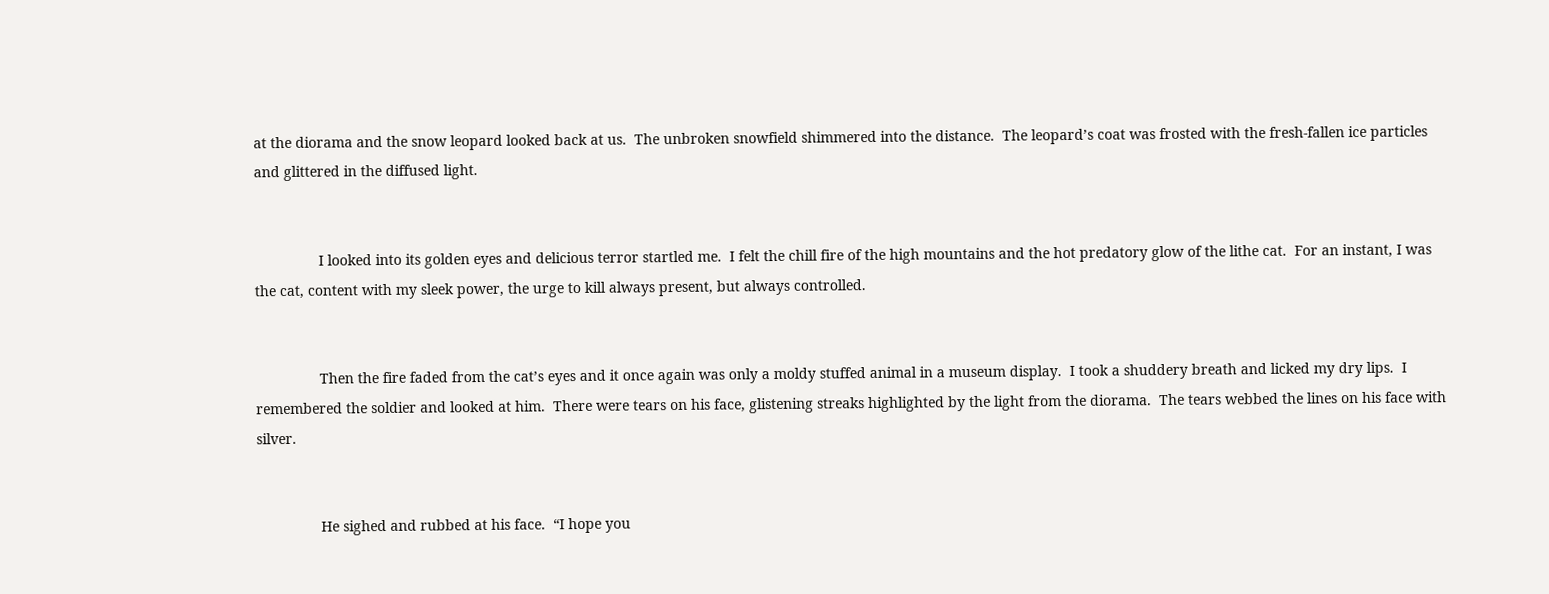at the diorama and the snow leopard looked back at us.  The unbroken snowfield shimmered into the distance.  The leopard’s coat was frosted with the fresh-fallen ice particles and glittered in the diffused light.


                I looked into its golden eyes and delicious terror startled me.  I felt the chill fire of the high mountains and the hot predatory glow of the lithe cat.  For an instant, I was the cat, content with my sleek power, the urge to kill always present, but always controlled.


                Then the fire faded from the cat’s eyes and it once again was only a moldy stuffed animal in a museum display.  I took a shuddery breath and licked my dry lips.  I remembered the soldier and looked at him.  There were tears on his face, glistening streaks highlighted by the light from the diorama.  The tears webbed the lines on his face with silver.


                He sighed and rubbed at his face.  “I hope you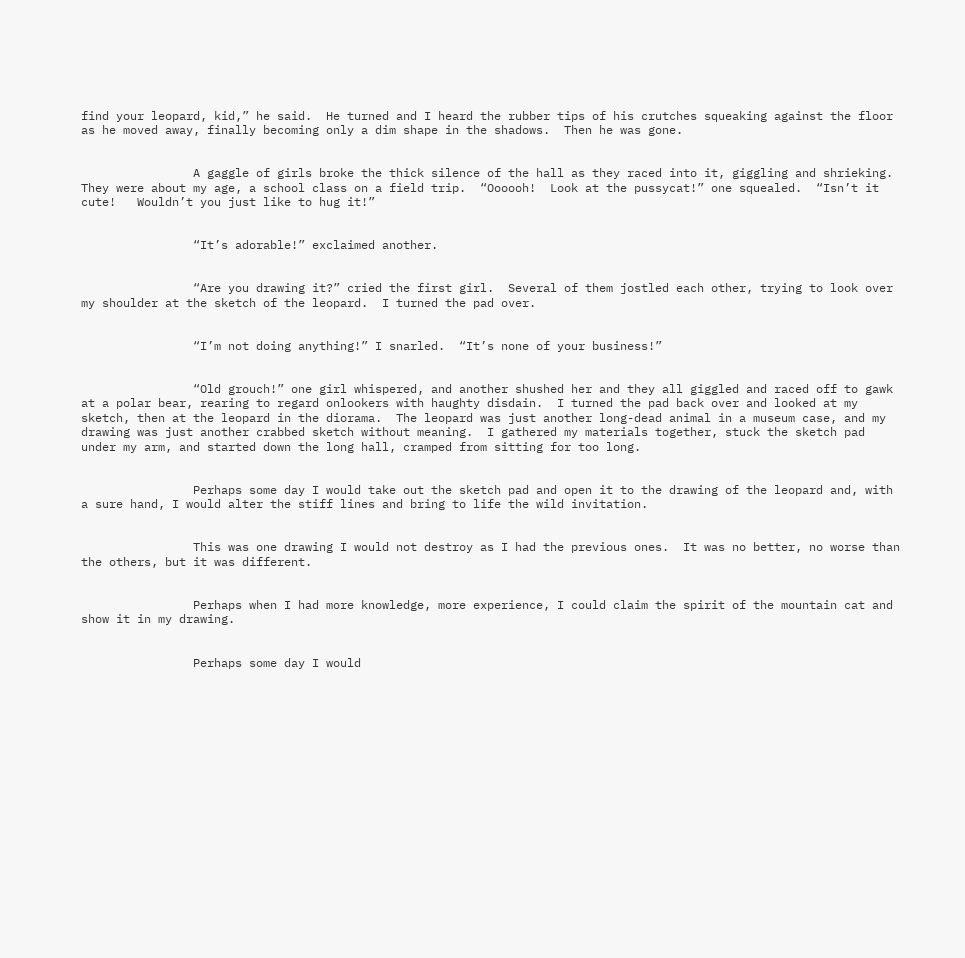find your leopard, kid,” he said.  He turned and I heard the rubber tips of his crutches squeaking against the floor as he moved away, finally becoming only a dim shape in the shadows.  Then he was gone.


                A gaggle of girls broke the thick silence of the hall as they raced into it, giggling and shrieking.  They were about my age, a school class on a field trip.  “Oooooh!  Look at the pussycat!” one squealed.  “Isn’t it cute!   Wouldn’t you just like to hug it!”


                “It’s adorable!” exclaimed another.


                “Are you drawing it?” cried the first girl.  Several of them jostled each other, trying to look over my shoulder at the sketch of the leopard.  I turned the pad over.


                “I’m not doing anything!” I snarled.  “It’s none of your business!”


                “Old grouch!” one girl whispered, and another shushed her and they all giggled and raced off to gawk at a polar bear, rearing to regard onlookers with haughty disdain.  I turned the pad back over and looked at my sketch, then at the leopard in the diorama.  The leopard was just another long-dead animal in a museum case, and my drawing was just another crabbed sketch without meaning.  I gathered my materials together, stuck the sketch pad under my arm, and started down the long hall, cramped from sitting for too long.


                Perhaps some day I would take out the sketch pad and open it to the drawing of the leopard and, with a sure hand, I would alter the stiff lines and bring to life the wild invitation.


                This was one drawing I would not destroy as I had the previous ones.  It was no better, no worse than the others, but it was different.


                Perhaps when I had more knowledge, more experience, I could claim the spirit of the mountain cat and show it in my drawing.


                Perhaps some day I would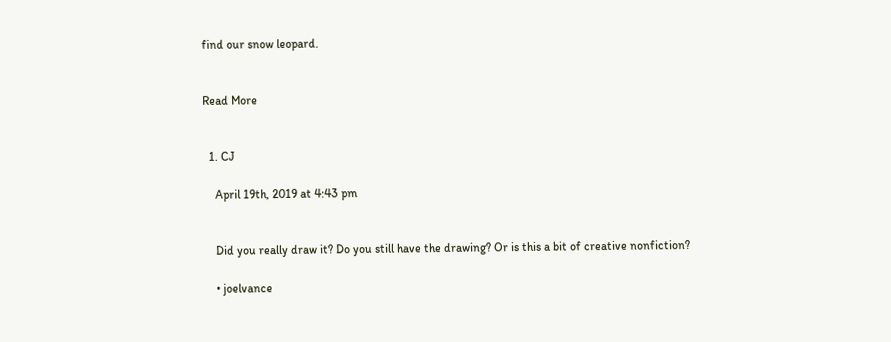find our snow leopard.


Read More


  1. CJ

    April 19th, 2019 at 4:43 pm


    Did you really draw it? Do you still have the drawing? Or is this a bit of creative nonfiction?

    • joelvance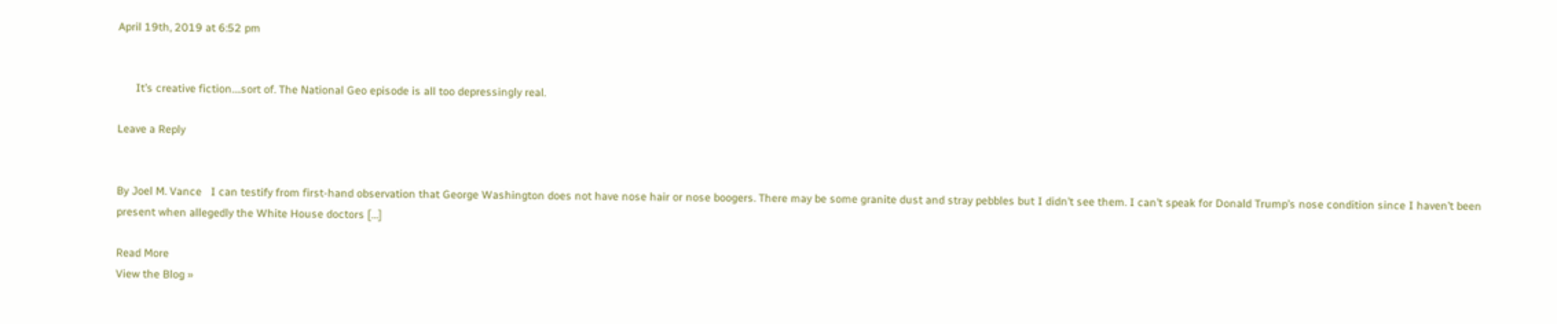April 19th, 2019 at 6:52 pm


      It’s creative fiction….sort of. The National Geo episode is all too depressingly real.

Leave a Reply


By Joel M. Vance   I can testify from first-hand observation that George Washington does not have nose hair or nose boogers. There may be some granite dust and stray pebbles but I didn’t see them. I can’t speak for Donald Trump’s nose condition since I haven’t been present when allegedly the White House doctors […]

Read More
View the Blog »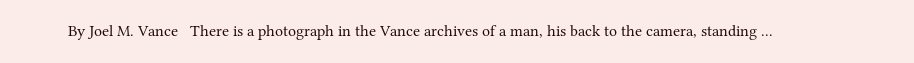By Joel M. Vance   There is a photograph in the Vance archives of a man, his back to the camera, standing ...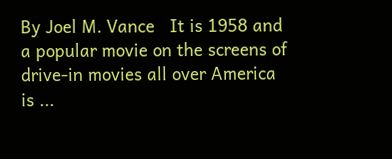By Joel M. Vance   It is 1958 and a popular movie on the screens of drive-in movies all over America is ...